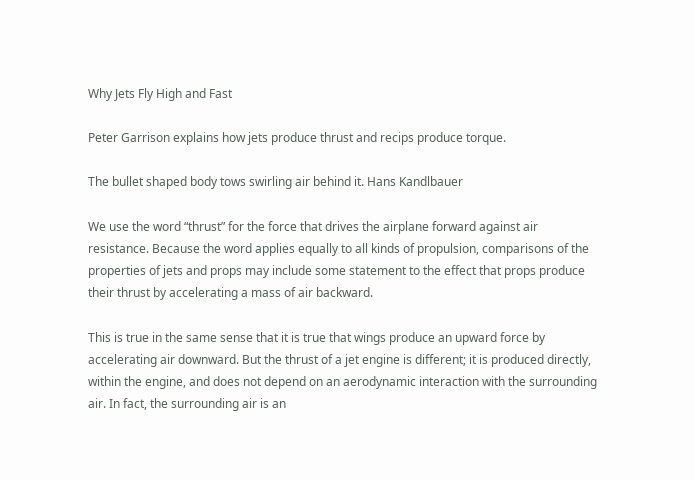Why Jets Fly High and Fast

Peter Garrison explains how jets produce thrust and recips produce torque.

The bullet shaped body tows swirling air behind it. Hans Kandlbauer

We use the word “thrust” for the force that drives the airplane forward against air resistance. Because the word applies equally to all kinds of propulsion, comparisons of the properties of jets and props may include some statement to the effect that props produce their thrust by accelerating a mass of air backward.

This is true in the same sense that it is true that wings produce an upward force by accelerating air downward. But the thrust of a jet engine is different; it is produced directly, within the engine, and does not depend on an aerodynamic interaction with the surrounding air. In fact, the surrounding air is an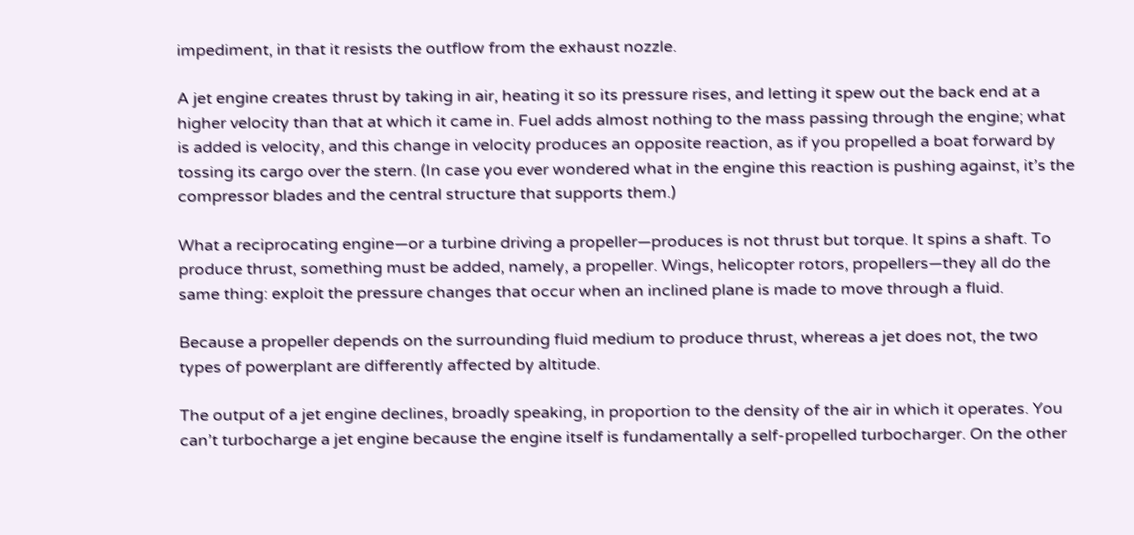impediment, in that it resists the outflow from the exhaust nozzle.

A jet engine creates thrust by taking in air, heating it so its pressure rises, and letting it spew out the back end at a higher velocity than that at which it came in. Fuel adds almost nothing to the mass passing through the engine; what is added is velocity, and this change in velocity produces an opposite reaction, as if you propelled a boat forward by tossing its cargo over the stern. (In case you ever wondered what in the engine this reaction is pushing against, it’s the compressor blades and the central structure that supports them.)

What a reciprocating engine—or a turbine driving a propeller—produces is not thrust but torque. It spins a shaft. To produce thrust, something must be added, namely, a propeller. Wings, helicopter rotors, propellers—they all do the same thing: exploit the pressure changes that occur when an inclined plane is made to move through a fluid.

Because a propeller depends on the surrounding fluid medium to produce thrust, whereas a jet does not, the two types of powerplant are differently affected by altitude.

The output of a jet engine declines, broadly speaking, in proportion to the density of the air in which it operates. You can’t turbocharge a jet engine because the engine itself is fundamentally a self-propelled turbocharger. On the other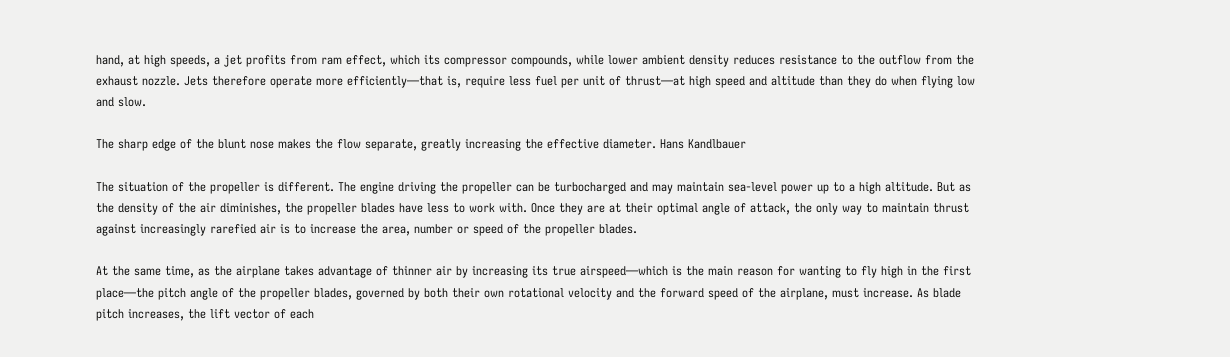hand, at high speeds, a jet profits from ram effect, which its compressor compounds, while lower ambient density reduces resistance to the outflow from the exhaust nozzle. Jets therefore operate more efficiently—that is, require less fuel per unit of thrust—at high speed and altitude than they do when flying low and slow.

The sharp edge of the blunt nose makes the flow separate, greatly increasing the effective diameter. Hans Kandlbauer

The situation of the propeller is different. The engine driving the propeller can be turbocharged and may maintain sea-level power up to a high altitude. But as the density of the air diminishes, the propeller blades have less to work with. Once they are at their optimal angle of attack, the only way to maintain thrust against increasingly rarefied air is to increase the area, number or speed of the propeller blades.

At the same time, as the airplane takes advantage of thinner air by increasing its true airspeed—which is the main reason for wanting to fly high in the first place—the pitch angle of the propeller blades, governed by both their own rotational velocity and the forward speed of the airplane, must increase. As blade pitch increases, the lift vector of each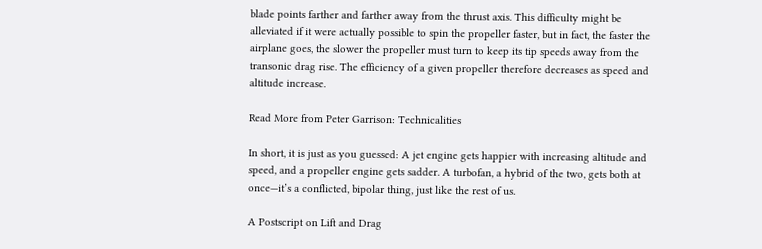blade points farther and farther away from the thrust axis. This difficulty might be alleviated if it were actually possible to spin the propeller faster, but in fact, the faster the airplane goes, the slower the propeller must turn to keep its tip speeds away from the transonic drag rise. The efficiency of a given propeller therefore decreases as speed and altitude increase.

Read More from Peter Garrison: Technicalities

In short, it is just as you guessed: A jet engine gets happier with increasing altitude and speed, and a propeller engine gets sadder. A turbofan, a hybrid of the two, gets both at once—it’s a conflicted, bipolar thing, just like the rest of us.

A Postscript on Lift and Drag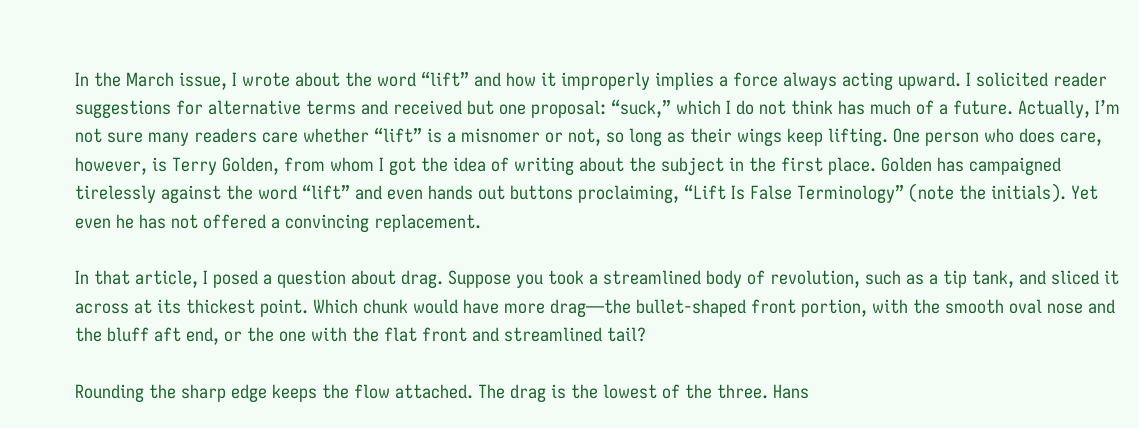In the March issue, I wrote about the word “lift” and how it improperly implies a force always acting upward. I solicited reader suggestions for alternative terms and received but one proposal: “suck,” which I do not think has much of a future. Actually, I’m not sure many readers care whether “lift” is a misnomer or not, so long as their wings keep lifting. One person who does care, however, is Terry Golden, from whom I got the idea of writing about the subject in the first place. Golden has campaigned tirelessly against the word “lift” and even hands out buttons proclaiming, “Lift Is False Terminology” (note the initials). Yet even he has not offered a convincing replacement.

In that article, I posed a question about drag. Suppose you took a streamlined body of revolution, such as a tip tank, and sliced it across at its thickest point. Which chunk would have more drag—the bullet-shaped front portion, with the smooth oval nose and the bluff aft end, or the one with the flat front and streamlined tail?

Rounding the sharp edge keeps the flow attached. The drag is the lowest of the three. Hans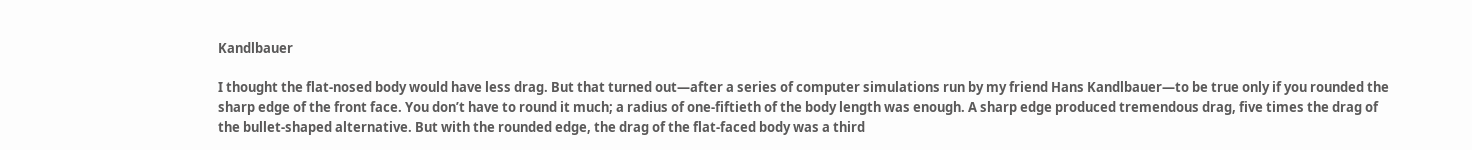Kandlbauer

I thought the flat-nosed body would have less drag. But that turned out—after a series of computer simulations run by my friend Hans Kandlbauer—to be true only if you rounded the sharp edge of the front face. You don’t have to round it much; a radius of one-fiftieth of the body length was enough. A sharp edge produced tremendous drag, five times the drag of the bullet-shaped alternative. But with the rounded edge, the drag of the flat-faced body was a third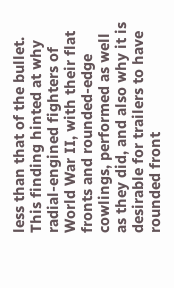less than that of the bullet. This finding hinted at why radial-engined fighters of World War II, with their flat fronts and rounded-edge cowlings, performed as well as they did, and also why it is desirable for trailers to have rounded front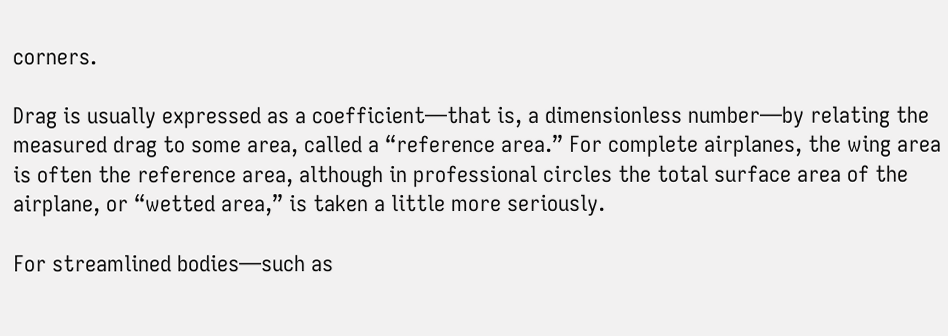corners.

Drag is usually expressed as a coefficient—that is, a dimensionless number—by relating the measured drag to some area, called a “reference area.” For complete airplanes, the wing area is often the reference area, although in professional circles the total surface area of the airplane, or “wetted area,” is taken a little more seriously.

For streamlined bodies—such as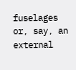fuselages or, say, an external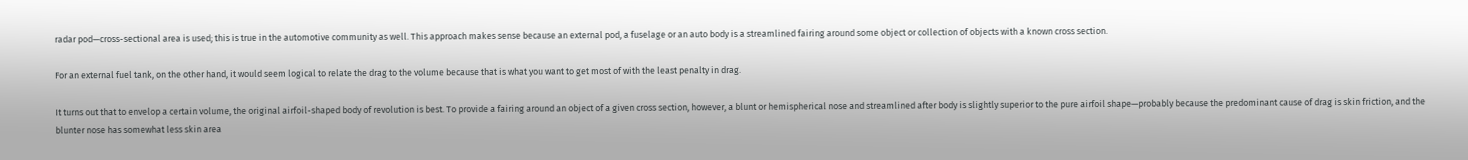radar pod—cross-sectional area is used; this is true in the automotive community as well. This approach makes sense because an external pod, a fuselage or an auto body is a streamlined fairing around some object or collection of objects with a known cross section.

For an external fuel tank, on the other hand, it would seem logical to relate the drag to the volume because that is what you want to get most of with the least penalty in drag.

It turns out that to envelop a certain volume, the original airfoil-shaped body of revolution is best. To provide a fairing around an object of a given cross section, however, a blunt or hemispherical nose and streamlined after body is slightly superior to the pure airfoil shape—probably because the predominant cause of drag is skin friction, and the blunter nose has somewhat less skin area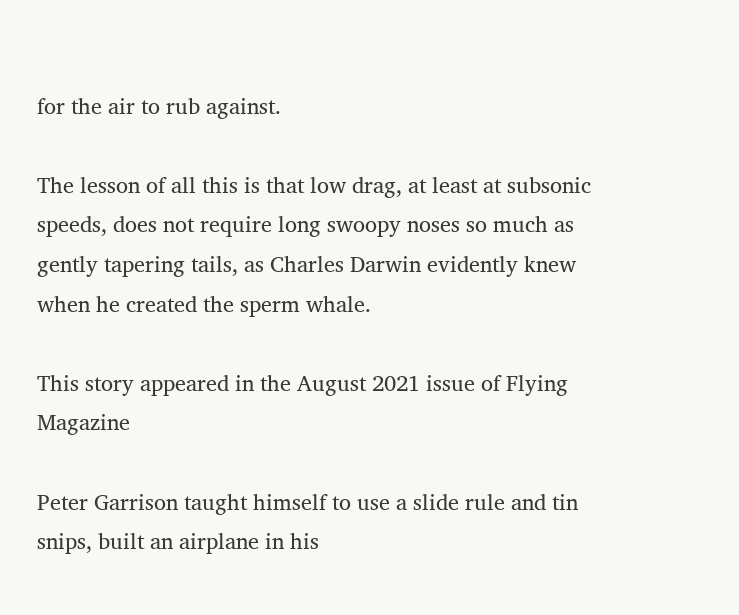for the air to rub against.

The lesson of all this is that low drag, at least at subsonic speeds, does not require long swoopy noses so much as gently tapering tails, as Charles Darwin evidently knew when he created the sperm whale.

This story appeared in the August 2021 issue of Flying Magazine

Peter Garrison taught himself to use a slide rule and tin snips, built an airplane in his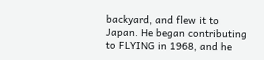backyard, and flew it to Japan. He began contributing to FLYING in 1968, and he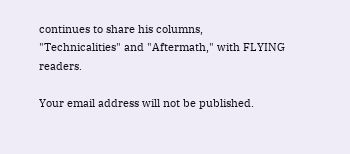continues to share his columns, "Technicalities" and "Aftermath," with FLYING readers.

Your email address will not be published.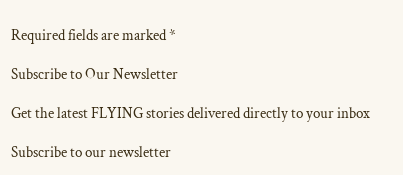Required fields are marked *

Subscribe to Our Newsletter

Get the latest FLYING stories delivered directly to your inbox

Subscribe to our newsletter